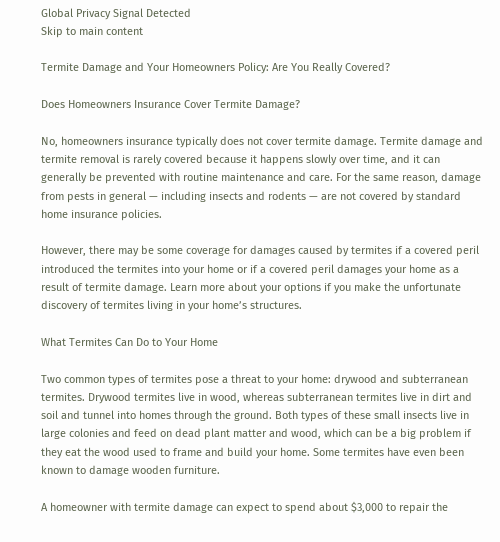Global Privacy Signal Detected
Skip to main content

Termite Damage and Your Homeowners Policy: Are You Really Covered?

Does Homeowners Insurance Cover Termite Damage?

No, homeowners insurance typically does not cover termite damage. Termite damage and termite removal is rarely covered because it happens slowly over time, and it can generally be prevented with routine maintenance and care. For the same reason, damage from pests in general — including insects and rodents — are not covered by standard home insurance policies.

However, there may be some coverage for damages caused by termites if a covered peril introduced the termites into your home or if a covered peril damages your home as a result of termite damage. Learn more about your options if you make the unfortunate discovery of termites living in your home’s structures.

What Termites Can Do to Your Home

Two common types of termites pose a threat to your home: drywood and subterranean termites. Drywood termites live in wood, whereas subterranean termites live in dirt and soil and tunnel into homes through the ground. Both types of these small insects live in large colonies and feed on dead plant matter and wood, which can be a big problem if they eat the wood used to frame and build your home. Some termites have even been known to damage wooden furniture.

A homeowner with termite damage can expect to spend about $3,000 to repair the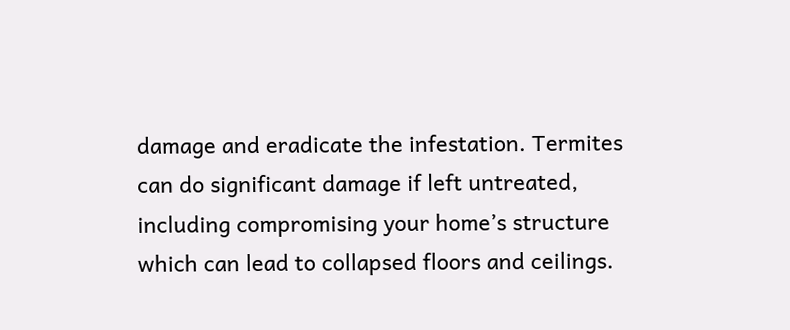damage and eradicate the infestation. Termites can do significant damage if left untreated, including compromising your home’s structure which can lead to collapsed floors and ceilings.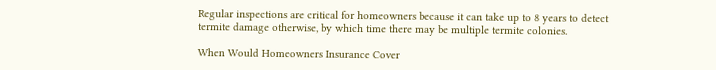Regular inspections are critical for homeowners because it can take up to 8 years to detect termite damage otherwise, by which time there may be multiple termite colonies.

When Would Homeowners Insurance Cover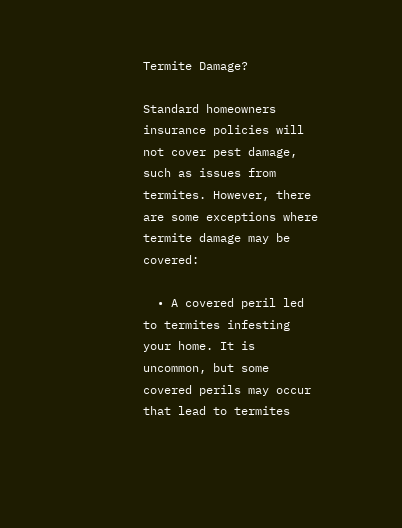Termite Damage?

Standard homeowners insurance policies will not cover pest damage, such as issues from termites. However, there are some exceptions where termite damage may be covered:

  • A covered peril led to termites infesting your home. It is uncommon, but some covered perils may occur that lead to termites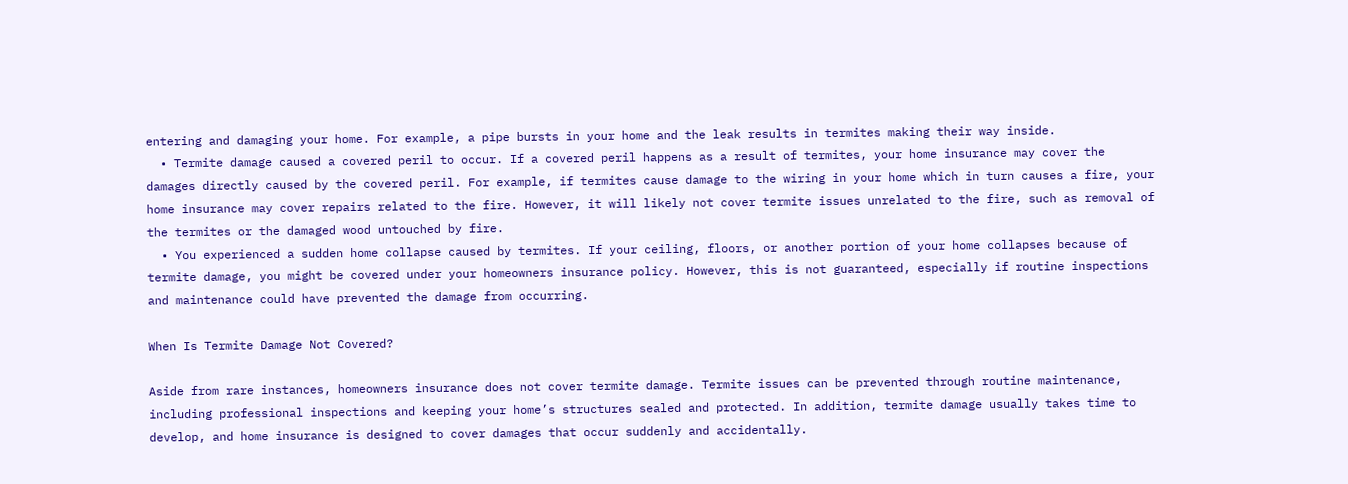entering and damaging your home. For example, a pipe bursts in your home and the leak results in termites making their way inside.
  • Termite damage caused a covered peril to occur. If a covered peril happens as a result of termites, your home insurance may cover the damages directly caused by the covered peril. For example, if termites cause damage to the wiring in your home which in turn causes a fire, your home insurance may cover repairs related to the fire. However, it will likely not cover termite issues unrelated to the fire, such as removal of the termites or the damaged wood untouched by fire.
  • You experienced a sudden home collapse caused by termites. If your ceiling, floors, or another portion of your home collapses because of termite damage, you might be covered under your homeowners insurance policy. However, this is not guaranteed, especially if routine inspections and maintenance could have prevented the damage from occurring.

When Is Termite Damage Not Covered?

Aside from rare instances, homeowners insurance does not cover termite damage. Termite issues can be prevented through routine maintenance, including professional inspections and keeping your home’s structures sealed and protected. In addition, termite damage usually takes time to develop, and home insurance is designed to cover damages that occur suddenly and accidentally.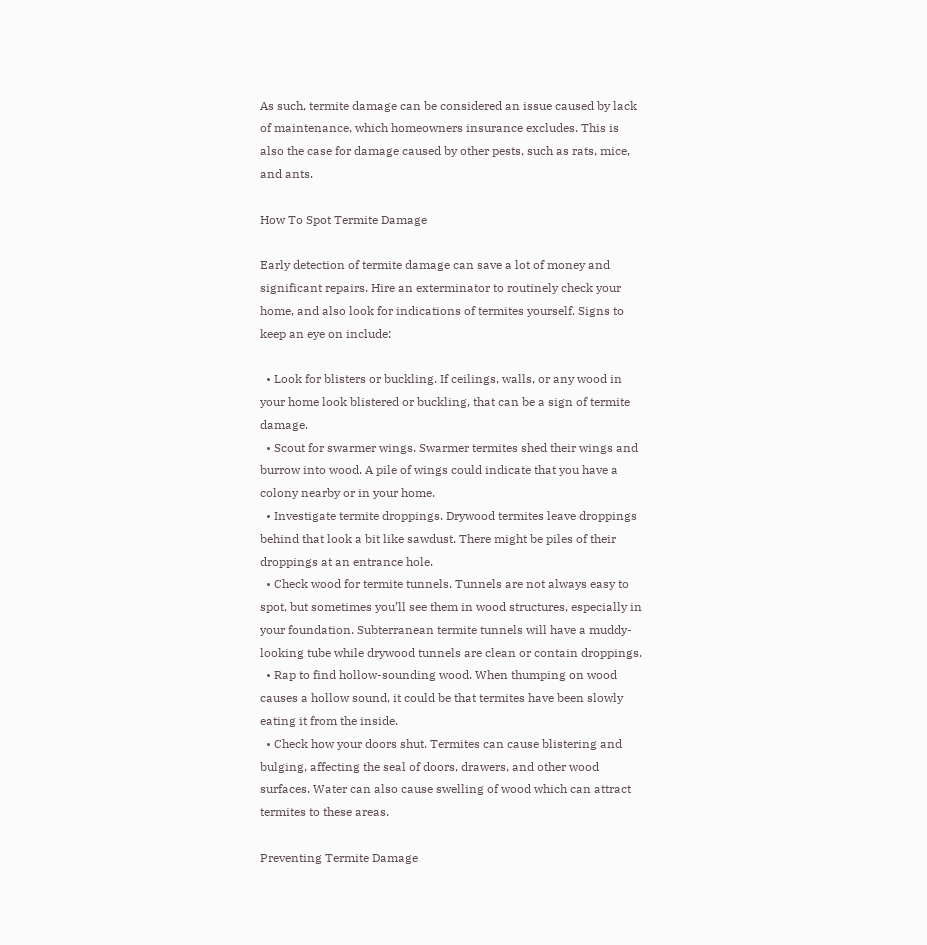As such, termite damage can be considered an issue caused by lack of maintenance, which homeowners insurance excludes. This is also the case for damage caused by other pests, such as rats, mice, and ants.

How To Spot Termite Damage

Early detection of termite damage can save a lot of money and significant repairs. Hire an exterminator to routinely check your home, and also look for indications of termites yourself. Signs to keep an eye on include:

  • Look for blisters or buckling. If ceilings, walls, or any wood in your home look blistered or buckling, that can be a sign of termite damage.
  • Scout for swarmer wings. Swarmer termites shed their wings and burrow into wood. A pile of wings could indicate that you have a colony nearby or in your home.
  • Investigate termite droppings. Drywood termites leave droppings behind that look a bit like sawdust. There might be piles of their droppings at an entrance hole.
  • Check wood for termite tunnels. Tunnels are not always easy to spot, but sometimes you’ll see them in wood structures, especially in your foundation. Subterranean termite tunnels will have a muddy-looking tube while drywood tunnels are clean or contain droppings.
  • Rap to find hollow-sounding wood. When thumping on wood causes a hollow sound, it could be that termites have been slowly eating it from the inside.
  • Check how your doors shut. Termites can cause blistering and bulging, affecting the seal of doors, drawers, and other wood surfaces. Water can also cause swelling of wood which can attract termites to these areas.

Preventing Termite Damage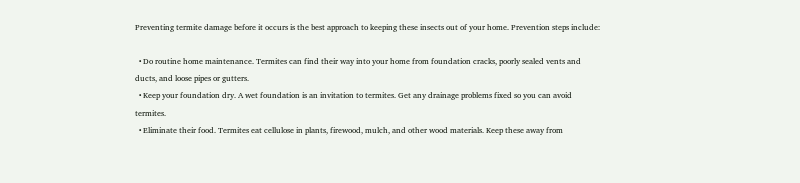Preventing termite damage before it occurs is the best approach to keeping these insects out of your home. Prevention steps include:

  • Do routine home maintenance. Termites can find their way into your home from foundation cracks, poorly sealed vents and ducts, and loose pipes or gutters.
  • Keep your foundation dry. A wet foundation is an invitation to termites. Get any drainage problems fixed so you can avoid termites.
  • Eliminate their food. Termites eat cellulose in plants, firewood, mulch, and other wood materials. Keep these away from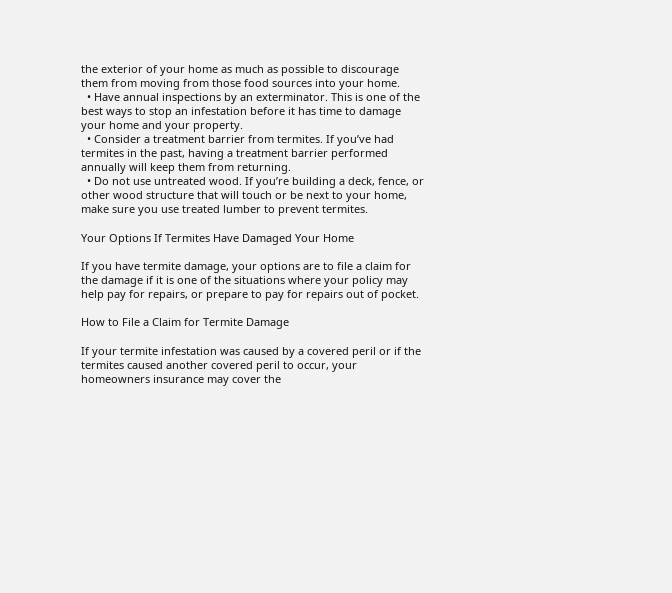the exterior of your home as much as possible to discourage them from moving from those food sources into your home.
  • Have annual inspections by an exterminator. This is one of the best ways to stop an infestation before it has time to damage your home and your property.
  • Consider a treatment barrier from termites. If you’ve had termites in the past, having a treatment barrier performed annually will keep them from returning.
  • Do not use untreated wood. If you’re building a deck, fence, or other wood structure that will touch or be next to your home, make sure you use treated lumber to prevent termites.

Your Options If Termites Have Damaged Your Home

If you have termite damage, your options are to file a claim for the damage if it is one of the situations where your policy may help pay for repairs, or prepare to pay for repairs out of pocket.

How to File a Claim for Termite Damage

If your termite infestation was caused by a covered peril or if the termites caused another covered peril to occur, your homeowners insurance may cover the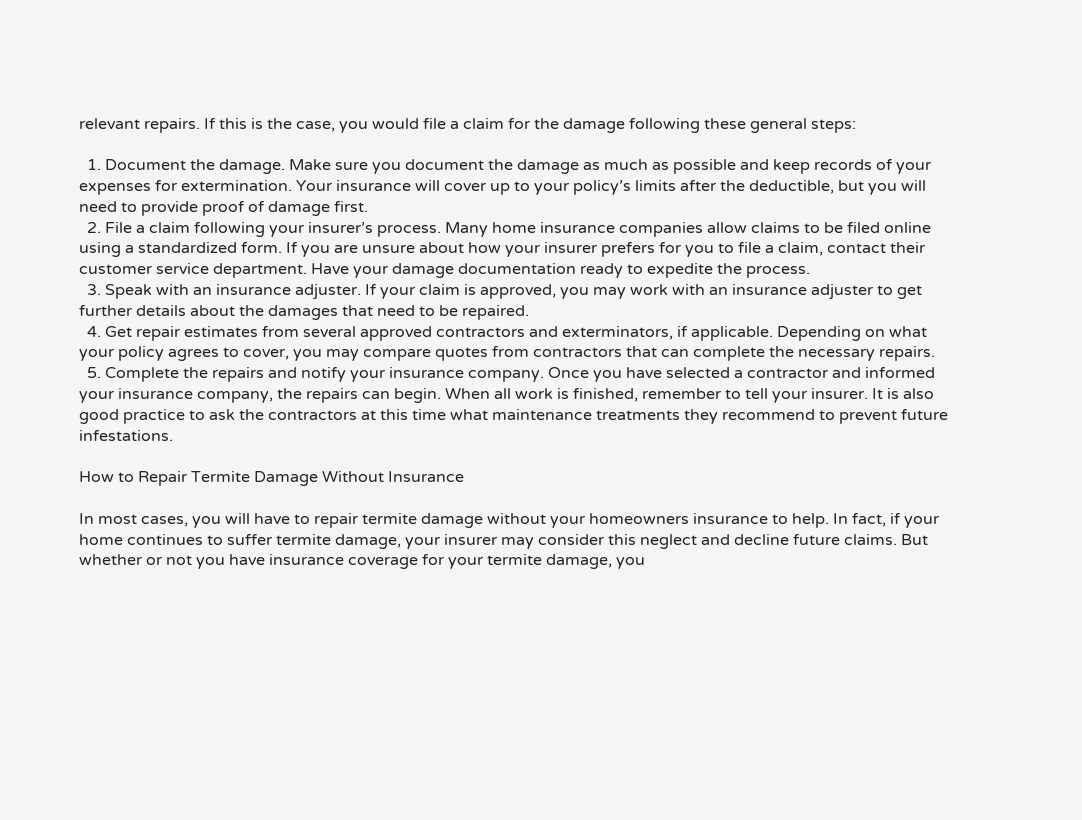relevant repairs. If this is the case, you would file a claim for the damage following these general steps:

  1. Document the damage. Make sure you document the damage as much as possible and keep records of your expenses for extermination. Your insurance will cover up to your policy’s limits after the deductible, but you will need to provide proof of damage first.
  2. File a claim following your insurer’s process. Many home insurance companies allow claims to be filed online using a standardized form. If you are unsure about how your insurer prefers for you to file a claim, contact their customer service department. Have your damage documentation ready to expedite the process.
  3. Speak with an insurance adjuster. If your claim is approved, you may work with an insurance adjuster to get further details about the damages that need to be repaired.
  4. Get repair estimates from several approved contractors and exterminators, if applicable. Depending on what your policy agrees to cover, you may compare quotes from contractors that can complete the necessary repairs.
  5. Complete the repairs and notify your insurance company. Once you have selected a contractor and informed your insurance company, the repairs can begin. When all work is finished, remember to tell your insurer. It is also good practice to ask the contractors at this time what maintenance treatments they recommend to prevent future infestations.

How to Repair Termite Damage Without Insurance

In most cases, you will have to repair termite damage without your homeowners insurance to help. In fact, if your home continues to suffer termite damage, your insurer may consider this neglect and decline future claims. But whether or not you have insurance coverage for your termite damage, you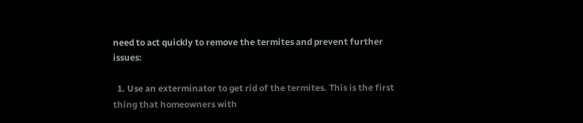need to act quickly to remove the termites and prevent further issues:

  1. Use an exterminator to get rid of the termites. This is the first thing that homeowners with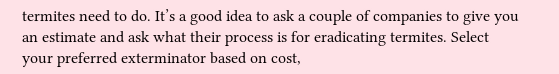termites need to do. It’s a good idea to ask a couple of companies to give you an estimate and ask what their process is for eradicating termites. Select your preferred exterminator based on cost,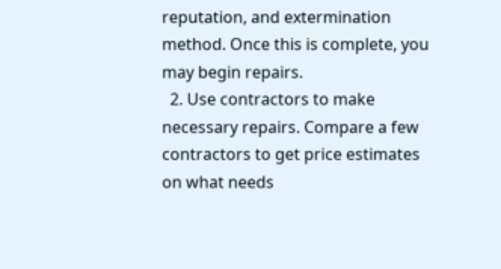reputation, and extermination method. Once this is complete, you may begin repairs.
  2. Use contractors to make necessary repairs. Compare a few contractors to get price estimates on what needs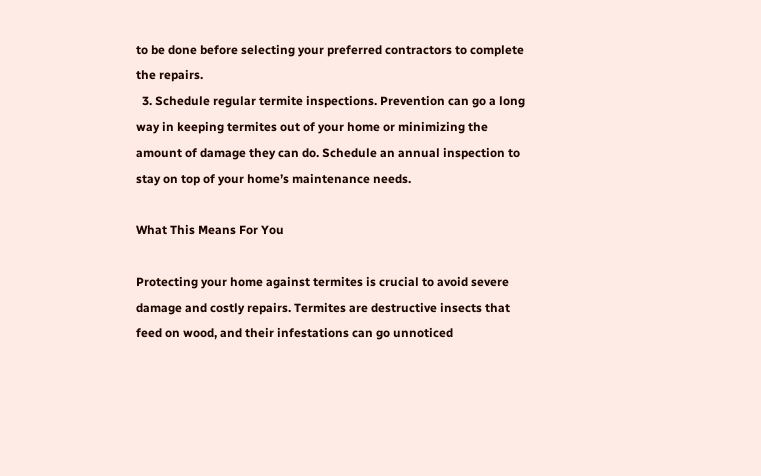to be done before selecting your preferred contractors to complete the repairs.
  3. Schedule regular termite inspections. Prevention can go a long way in keeping termites out of your home or minimizing the amount of damage they can do. Schedule an annual inspection to stay on top of your home’s maintenance needs.

What This Means For You

Protecting your home against termites is crucial to avoid severe damage and costly repairs. Termites are destructive insects that feed on wood, and their infestations can go unnoticed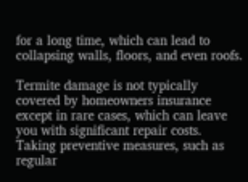for a long time, which can lead to collapsing walls, floors, and even roofs.

Termite damage is not typically covered by homeowners insurance except in rare cases, which can leave you with significant repair costs. Taking preventive measures, such as regular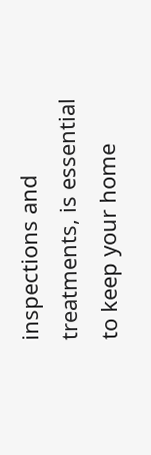inspections and treatments, is essential to keep your home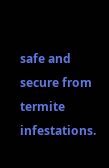safe and secure from termite infestations.